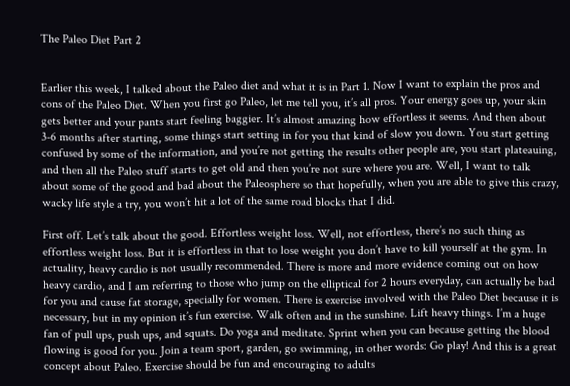The Paleo Diet Part 2


Earlier this week, I talked about the Paleo diet and what it is in Part 1. Now I want to explain the pros and cons of the Paleo Diet. When you first go Paleo, let me tell you, it’s all pros. Your energy goes up, your skin gets better and your pants start feeling baggier. It’s almost amazing how effortless it seems. And then about 3-6 months after starting, some things start setting in for you that kind of slow you down. You start getting confused by some of the information, and you’re not getting the results other people are, you start plateauing, and then all the Paleo stuff starts to get old and then you’re not sure where you are. Well, I want to talk about some of the good and bad about the Paleosphere so that hopefully, when you are able to give this crazy, wacky life style a try, you won’t hit a lot of the same road blocks that I did.

First off. Let’s talk about the good. Effortless weight loss. Well, not effortless, there’s no such thing as effortless weight loss. But it is effortless in that to lose weight you don’t have to kill yourself at the gym. In actuality, heavy cardio is not usually recommended. There is more and more evidence coming out on how heavy cardio, and I am referring to those who jump on the elliptical for 2 hours everyday, can actually be bad for you and cause fat storage, specially for women. There is exercise involved with the Paleo Diet because it is necessary, but in my opinion it’s fun exercise. Walk often and in the sunshine. Lift heavy things. I’m a huge fan of pull ups, push ups, and squats. Do yoga and meditate. Sprint when you can because getting the blood flowing is good for you. Join a team sport, garden, go swimming, in other words: Go play! And this is a great concept about Paleo. Exercise should be fun and encouraging to adults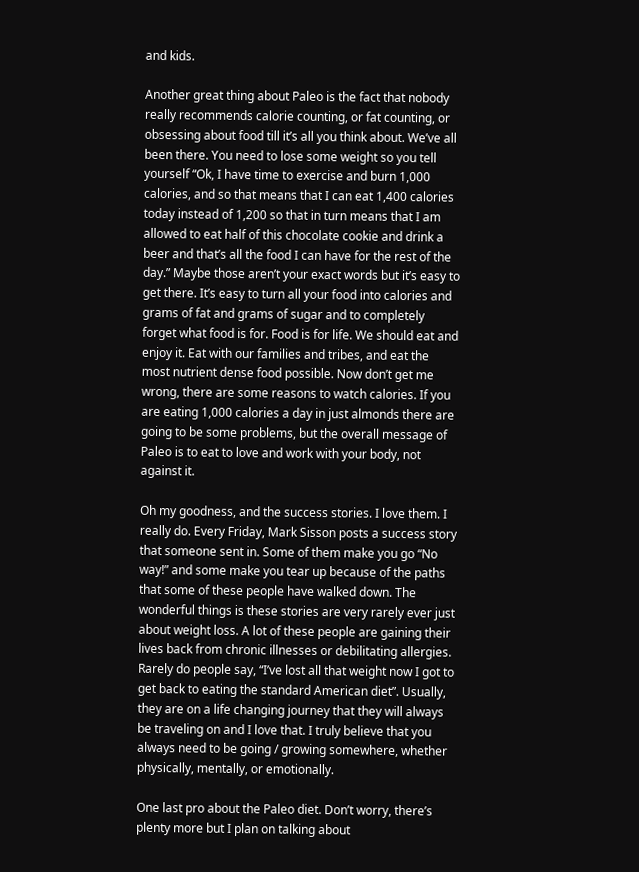and kids.

Another great thing about Paleo is the fact that nobody really recommends calorie counting, or fat counting, or obsessing about food till it’s all you think about. We’ve all been there. You need to lose some weight so you tell yourself “Ok, I have time to exercise and burn 1,000 calories, and so that means that I can eat 1,400 calories today instead of 1,200 so that in turn means that I am allowed to eat half of this chocolate cookie and drink a beer and that’s all the food I can have for the rest of the day.” Maybe those aren’t your exact words but it’s easy to get there. It’s easy to turn all your food into calories and grams of fat and grams of sugar and to completely forget what food is for. Food is for life. We should eat and enjoy it. Eat with our families and tribes, and eat the most nutrient dense food possible. Now don’t get me wrong, there are some reasons to watch calories. If you are eating 1,000 calories a day in just almonds there are going to be some problems, but the overall message of Paleo is to eat to love and work with your body, not against it.

Oh my goodness, and the success stories. I love them. I really do. Every Friday, Mark Sisson posts a success story that someone sent in. Some of them make you go “No way!” and some make you tear up because of the paths that some of these people have walked down. The wonderful things is these stories are very rarely ever just about weight loss. A lot of these people are gaining their lives back from chronic illnesses or debilitating allergies. Rarely do people say, “I’ve lost all that weight now I got to get back to eating the standard American diet”. Usually, they are on a life changing journey that they will always be traveling on and I love that. I truly believe that you always need to be going / growing somewhere, whether physically, mentally, or emotionally.

One last pro about the Paleo diet. Don’t worry, there’s plenty more but I plan on talking about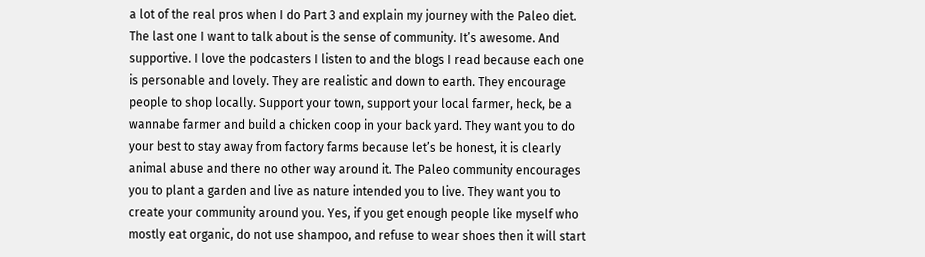a lot of the real pros when I do Part 3 and explain my journey with the Paleo diet. The last one I want to talk about is the sense of community. It’s awesome. And supportive. I love the podcasters I listen to and the blogs I read because each one is personable and lovely. They are realistic and down to earth. They encourage people to shop locally. Support your town, support your local farmer, heck, be a wannabe farmer and build a chicken coop in your back yard. They want you to do your best to stay away from factory farms because let’s be honest, it is clearly animal abuse and there no other way around it. The Paleo community encourages you to plant a garden and live as nature intended you to live. They want you to create your community around you. Yes, if you get enough people like myself who mostly eat organic, do not use shampoo, and refuse to wear shoes then it will start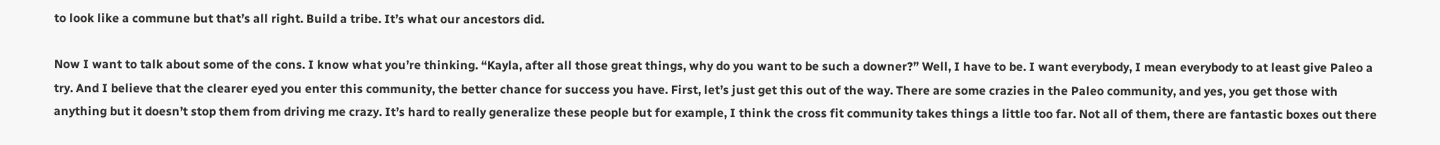to look like a commune but that’s all right. Build a tribe. It’s what our ancestors did.

Now I want to talk about some of the cons. I know what you’re thinking. “Kayla, after all those great things, why do you want to be such a downer?” Well, I have to be. I want everybody, I mean everybody to at least give Paleo a try. And I believe that the clearer eyed you enter this community, the better chance for success you have. First, let’s just get this out of the way. There are some crazies in the Paleo community, and yes, you get those with anything but it doesn’t stop them from driving me crazy. It’s hard to really generalize these people but for example, I think the cross fit community takes things a little too far. Not all of them, there are fantastic boxes out there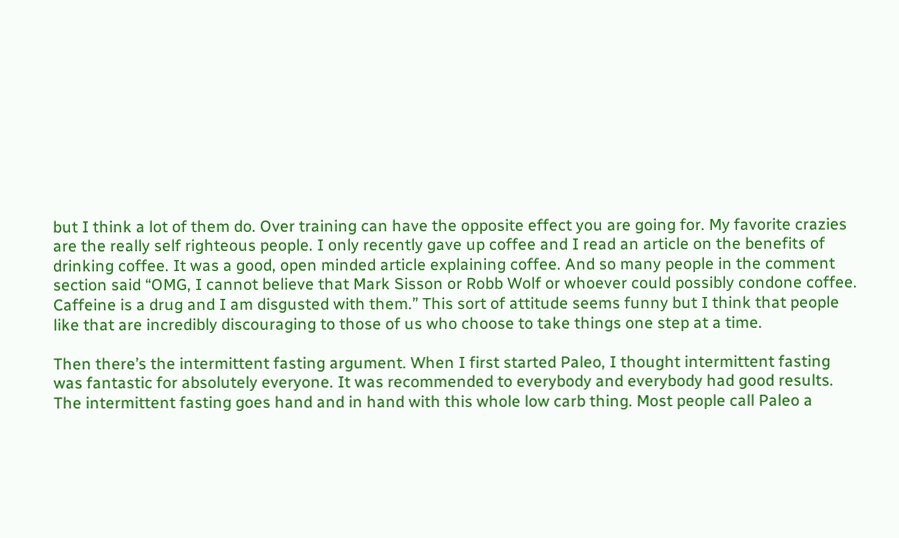but I think a lot of them do. Over training can have the opposite effect you are going for. My favorite crazies are the really self righteous people. I only recently gave up coffee and I read an article on the benefits of drinking coffee. It was a good, open minded article explaining coffee. And so many people in the comment section said “OMG, I cannot believe that Mark Sisson or Robb Wolf or whoever could possibly condone coffee. Caffeine is a drug and I am disgusted with them.” This sort of attitude seems funny but I think that people like that are incredibly discouraging to those of us who choose to take things one step at a time.

Then there’s the intermittent fasting argument. When I first started Paleo, I thought intermittent fasting was fantastic for absolutely everyone. It was recommended to everybody and everybody had good results. The intermittent fasting goes hand and in hand with this whole low carb thing. Most people call Paleo a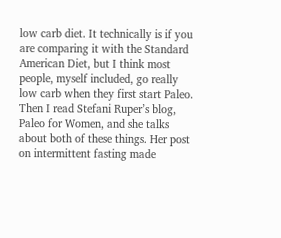low carb diet. It technically is if you are comparing it with the Standard American Diet, but I think most people, myself included, go really low carb when they first start Paleo. Then I read Stefani Ruper’s blog, Paleo for Women, and she talks about both of these things. Her post on intermittent fasting made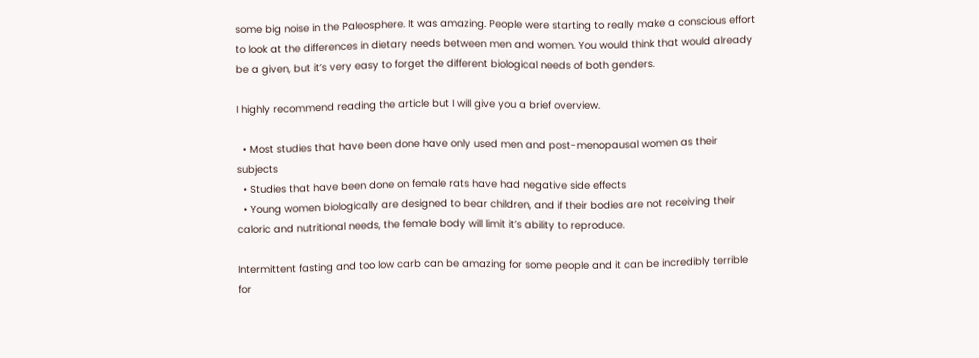some big noise in the Paleosphere. It was amazing. People were starting to really make a conscious effort to look at the differences in dietary needs between men and women. You would think that would already be a given, but it’s very easy to forget the different biological needs of both genders.

I highly recommend reading the article but I will give you a brief overview.

  • Most studies that have been done have only used men and post-menopausal women as their subjects
  • Studies that have been done on female rats have had negative side effects
  • Young women biologically are designed to bear children, and if their bodies are not receiving their caloric and nutritional needs, the female body will limit it’s ability to reproduce.

Intermittent fasting and too low carb can be amazing for some people and it can be incredibly terrible for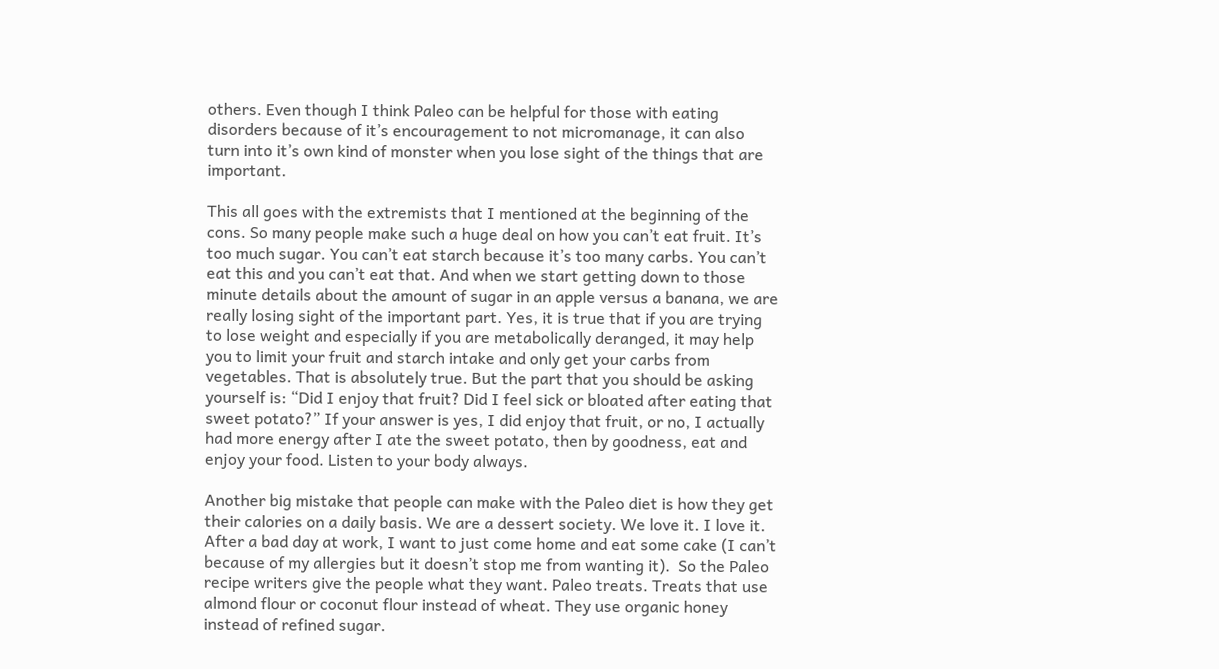others. Even though I think Paleo can be helpful for those with eating disorders because of it’s encouragement to not micromanage, it can also turn into it’s own kind of monster when you lose sight of the things that are important.

This all goes with the extremists that I mentioned at the beginning of the cons. So many people make such a huge deal on how you can’t eat fruit. It’s too much sugar. You can’t eat starch because it’s too many carbs. You can’t eat this and you can’t eat that. And when we start getting down to those minute details about the amount of sugar in an apple versus a banana, we are really losing sight of the important part. Yes, it is true that if you are trying to lose weight and especially if you are metabolically deranged, it may help you to limit your fruit and starch intake and only get your carbs from vegetables. That is absolutely true. But the part that you should be asking yourself is: “Did I enjoy that fruit? Did I feel sick or bloated after eating that sweet potato?” If your answer is yes, I did enjoy that fruit, or no, I actually had more energy after I ate the sweet potato, then by goodness, eat and enjoy your food. Listen to your body always.

Another big mistake that people can make with the Paleo diet is how they get their calories on a daily basis. We are a dessert society. We love it. I love it. After a bad day at work, I want to just come home and eat some cake (I can’t because of my allergies but it doesn’t stop me from wanting it).  So the Paleo recipe writers give the people what they want. Paleo treats. Treats that use almond flour or coconut flour instead of wheat. They use organic honey instead of refined sugar.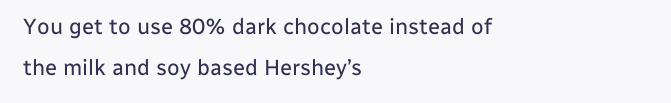You get to use 80% dark chocolate instead of the milk and soy based Hershey’s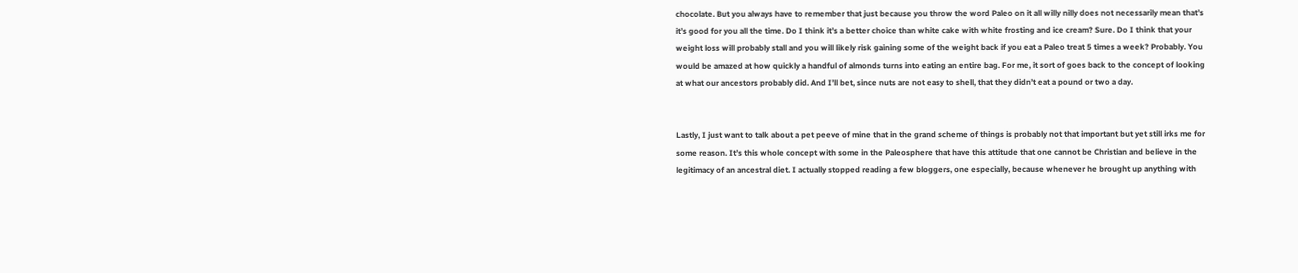chocolate. But you always have to remember that just because you throw the word Paleo on it all willy nilly does not necessarily mean that’s it’s good for you all the time. Do I think it’s a better choice than white cake with white frosting and ice cream? Sure. Do I think that your weight loss will probably stall and you will likely risk gaining some of the weight back if you eat a Paleo treat 5 times a week? Probably. You would be amazed at how quickly a handful of almonds turns into eating an entire bag. For me, it sort of goes back to the concept of looking at what our ancestors probably did. And I’ll bet, since nuts are not easy to shell, that they didn’t eat a pound or two a day.


Lastly, I just want to talk about a pet peeve of mine that in the grand scheme of things is probably not that important but yet still irks me for some reason. It’s this whole concept with some in the Paleosphere that have this attitude that one cannot be Christian and believe in the legitimacy of an ancestral diet. I actually stopped reading a few bloggers, one especially, because whenever he brought up anything with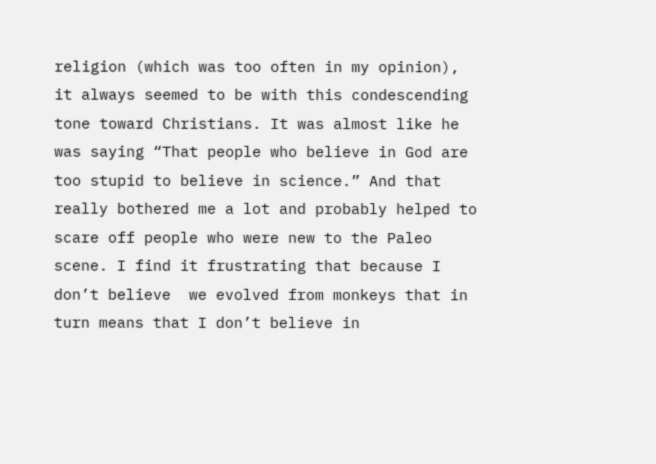religion (which was too often in my opinion), it always seemed to be with this condescending tone toward Christians. It was almost like he was saying “That people who believe in God are too stupid to believe in science.” And that really bothered me a lot and probably helped to scare off people who were new to the Paleo scene. I find it frustrating that because I don’t believe  we evolved from monkeys that in turn means that I don’t believe in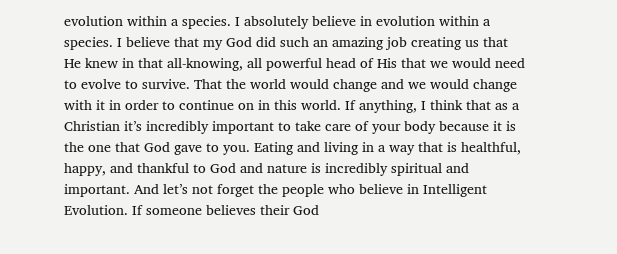evolution within a species. I absolutely believe in evolution within a species. I believe that my God did such an amazing job creating us that He knew in that all-knowing, all powerful head of His that we would need to evolve to survive. That the world would change and we would change with it in order to continue on in this world. If anything, I think that as a Christian it’s incredibly important to take care of your body because it is the one that God gave to you. Eating and living in a way that is healthful, happy, and thankful to God and nature is incredibly spiritual and important. And let’s not forget the people who believe in Intelligent Evolution. If someone believes their God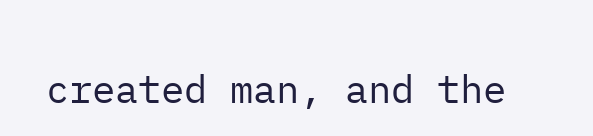created man, and the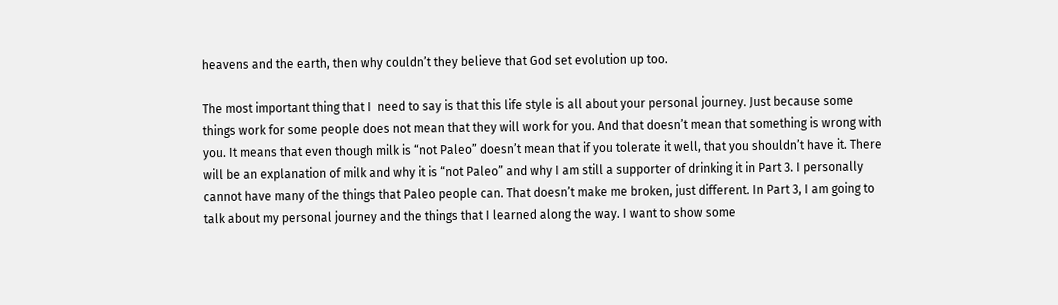heavens and the earth, then why couldn’t they believe that God set evolution up too.

The most important thing that I  need to say is that this life style is all about your personal journey. Just because some things work for some people does not mean that they will work for you. And that doesn’t mean that something is wrong with you. It means that even though milk is “not Paleo” doesn’t mean that if you tolerate it well, that you shouldn’t have it. There will be an explanation of milk and why it is “not Paleo” and why I am still a supporter of drinking it in Part 3. I personally cannot have many of the things that Paleo people can. That doesn’t make me broken, just different. In Part 3, I am going to talk about my personal journey and the things that I learned along the way. I want to show some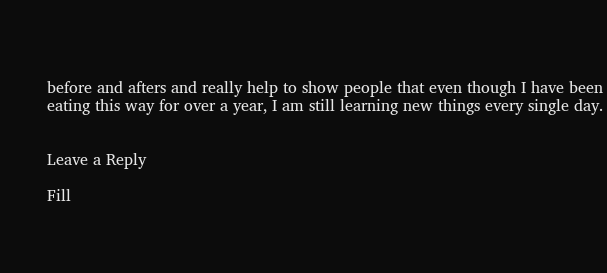before and afters and really help to show people that even though I have been eating this way for over a year, I am still learning new things every single day.


Leave a Reply

Fill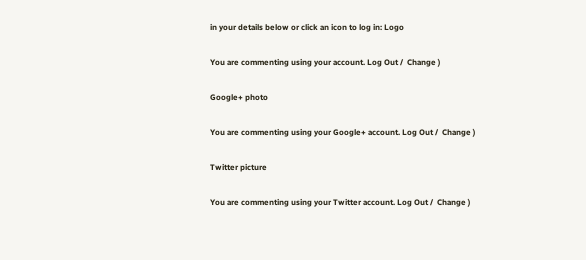in your details below or click an icon to log in: Logo

You are commenting using your account. Log Out /  Change )

Google+ photo

You are commenting using your Google+ account. Log Out /  Change )

Twitter picture

You are commenting using your Twitter account. Log Out /  Change )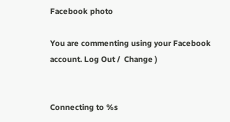Facebook photo

You are commenting using your Facebook account. Log Out /  Change )


Connecting to %s